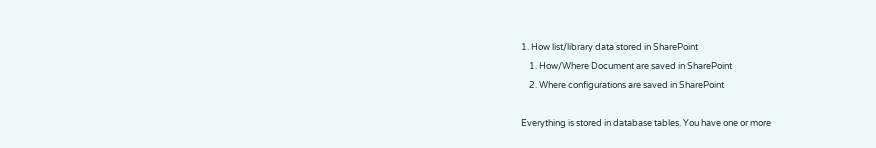1. How list/library data stored in SharePoint
    1. How/Where Document are saved in SharePoint
    2. Where configurations are saved in SharePoint

Everything is stored in database tables. You have one or more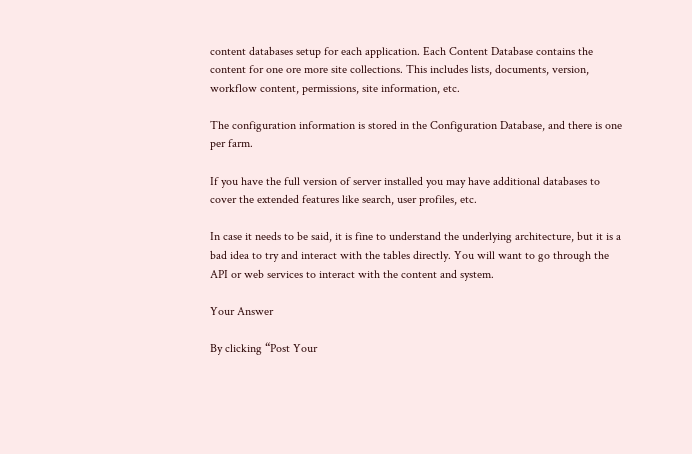content databases setup for each application. Each Content Database contains the content for one ore more site collections. This includes lists, documents, version, workflow content, permissions, site information, etc.

The configuration information is stored in the Configuration Database, and there is one per farm.

If you have the full version of server installed you may have additional databases to cover the extended features like search, user profiles, etc.

In case it needs to be said, it is fine to understand the underlying architecture, but it is a bad idea to try and interact with the tables directly. You will want to go through the API or web services to interact with the content and system.

Your Answer

By clicking “Post Your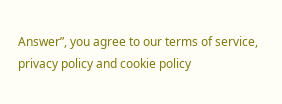Answer”, you agree to our terms of service, privacy policy and cookie policy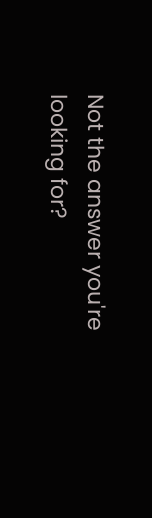Not the answer you're looking for?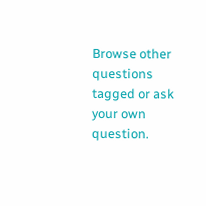Browse other questions tagged or ask your own question.